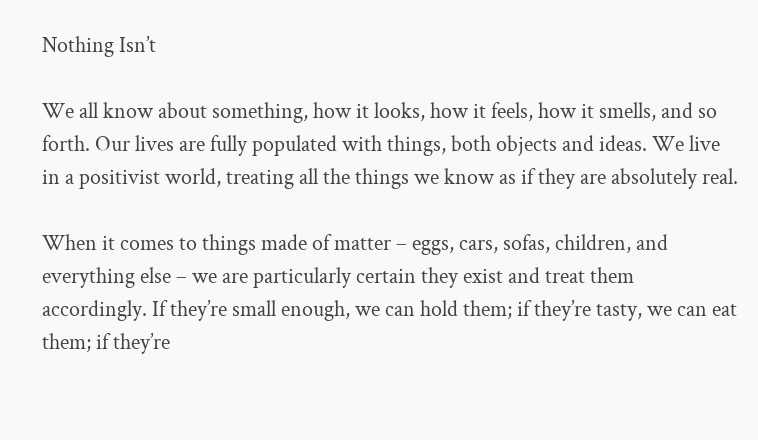Nothing Isn’t

We all know about something, how it looks, how it feels, how it smells, and so forth. Our lives are fully populated with things, both objects and ideas. We live in a positivist world, treating all the things we know as if they are absolutely real.

When it comes to things made of matter – eggs, cars, sofas, children, and everything else – we are particularly certain they exist and treat them accordingly. If they’re small enough, we can hold them; if they’re tasty, we can eat them; if they’re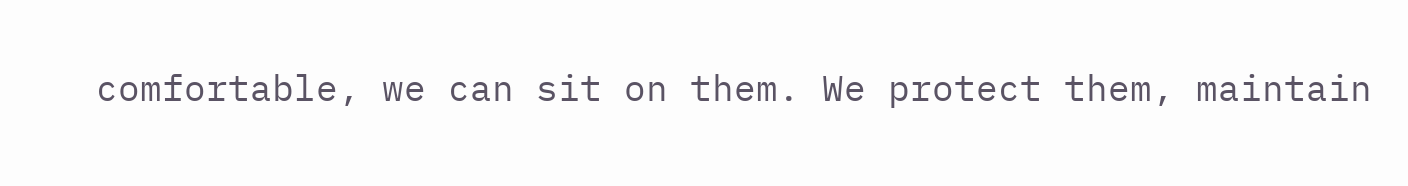comfortable, we can sit on them. We protect them, maintain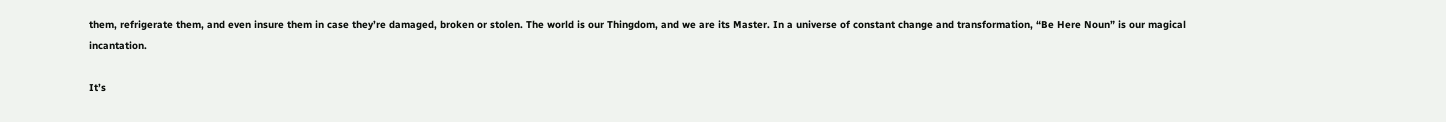them, refrigerate them, and even insure them in case they’re damaged, broken or stolen. The world is our Thingdom, and we are its Master. In a universe of constant change and transformation, “Be Here Noun” is our magical incantation.

It’s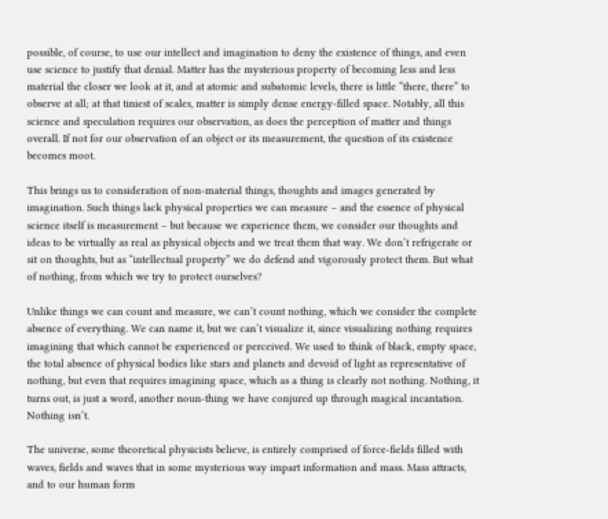possible, of course, to use our intellect and imagination to deny the existence of things, and even use science to justify that denial. Matter has the mysterious property of becoming less and less material the closer we look at it, and at atomic and subatomic levels, there is little “there, there” to observe at all; at that tiniest of scales, matter is simply dense energy-filled space. Notably, all this science and speculation requires our observation, as does the perception of matter and things overall. If not for our observation of an object or its measurement, the question of its existence becomes moot.

This brings us to consideration of non-material things, thoughts and images generated by imagination. Such things lack physical properties we can measure – and the essence of physical science itself is measurement – but because we experience them, we consider our thoughts and ideas to be virtually as real as physical objects and we treat them that way. We don’t refrigerate or sit on thoughts, but as “intellectual property” we do defend and vigorously protect them. But what of nothing, from which we try to protect ourselves?

Unlike things we can count and measure, we can’t count nothing, which we consider the complete absence of everything. We can name it, but we can’t visualize it, since visualizing nothing requires imagining that which cannot be experienced or perceived. We used to think of black, empty space, the total absence of physical bodies like stars and planets and devoid of light as representative of nothing, but even that requires imagining space, which as a thing is clearly not nothing. Nothing, it turns out, is just a word, another noun-thing we have conjured up through magical incantation. Nothing isn’t.

The universe, some theoretical physicists believe, is entirely comprised of force-fields filled with waves, fields and waves that in some mysterious way impart information and mass. Mass attracts, and to our human form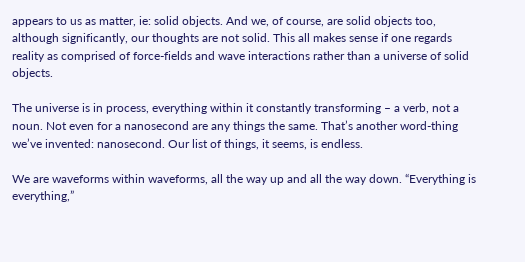appears to us as matter, ie: solid objects. And we, of course, are solid objects too, although significantly, our thoughts are not solid. This all makes sense if one regards reality as comprised of force-fields and wave interactions rather than a universe of solid objects.

The universe is in process, everything within it constantly transforming – a verb, not a noun. Not even for a nanosecond are any things the same. That’s another word-thing we’ve invented: nanosecond. Our list of things, it seems, is endless.

We are waveforms within waveforms, all the way up and all the way down. “Everything is everything,”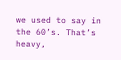we used to say in the 60’s. That’s heavy,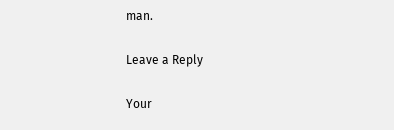man.

Leave a Reply

Your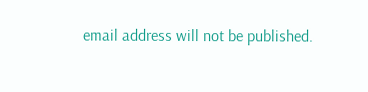email address will not be published.